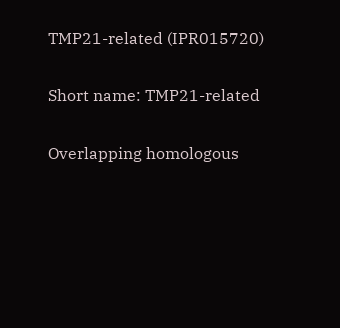TMP21-related (IPR015720)

Short name: TMP21-related

Overlapping homologous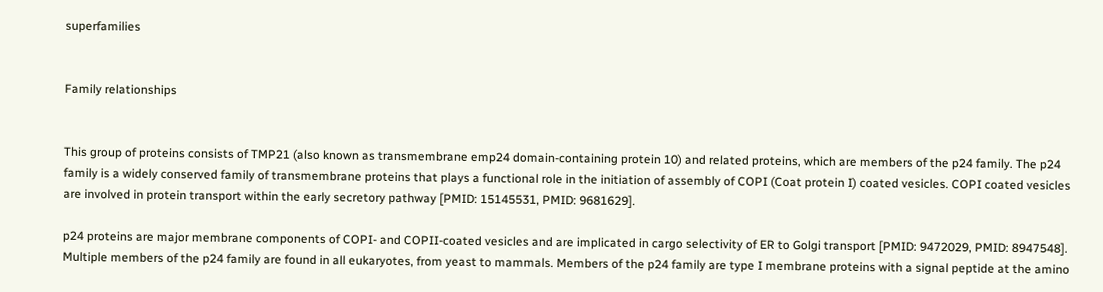superfamilies


Family relationships


This group of proteins consists of TMP21 (also known as transmembrane emp24 domain-containing protein 10) and related proteins, which are members of the p24 family. The p24 family is a widely conserved family of transmembrane proteins that plays a functional role in the initiation of assembly of COPI (Coat protein I) coated vesicles. COPI coated vesicles are involved in protein transport within the early secretory pathway [PMID: 15145531, PMID: 9681629].

p24 proteins are major membrane components of COPI- and COPII-coated vesicles and are implicated in cargo selectivity of ER to Golgi transport [PMID: 9472029, PMID: 8947548]. Multiple members of the p24 family are found in all eukaryotes, from yeast to mammals. Members of the p24 family are type I membrane proteins with a signal peptide at the amino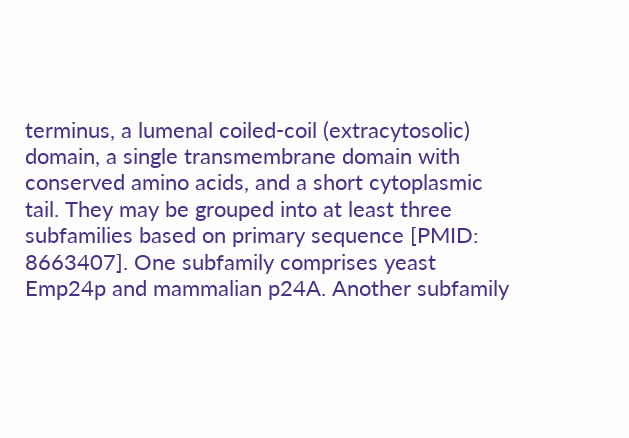terminus, a lumenal coiled-coil (extracytosolic) domain, a single transmembrane domain with conserved amino acids, and a short cytoplasmic tail. They may be grouped into at least three subfamilies based on primary sequence [PMID: 8663407]. One subfamily comprises yeast Emp24p and mammalian p24A. Another subfamily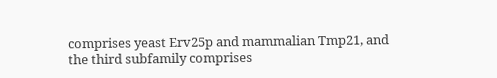comprises yeast Erv25p and mammalian Tmp21, and the third subfamily comprises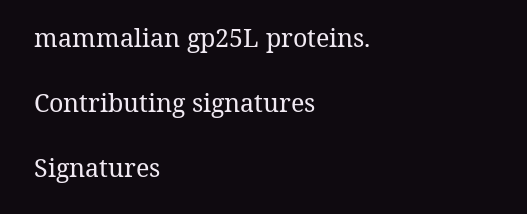mammalian gp25L proteins.

Contributing signatures

Signatures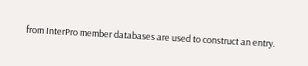from InterPro member databases are used to construct an entry.